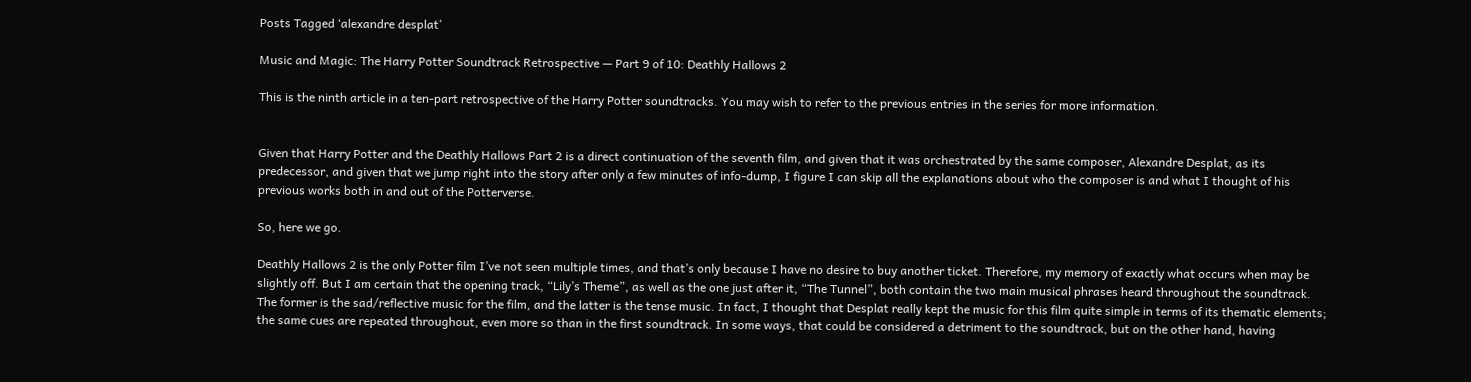Posts Tagged ‘alexandre desplat’

Music and Magic: The Harry Potter Soundtrack Retrospective — Part 9 of 10: Deathly Hallows 2

This is the ninth article in a ten-part retrospective of the Harry Potter soundtracks. You may wish to refer to the previous entries in the series for more information.


Given that Harry Potter and the Deathly Hallows Part 2 is a direct continuation of the seventh film, and given that it was orchestrated by the same composer, Alexandre Desplat, as its predecessor, and given that we jump right into the story after only a few minutes of info-dump, I figure I can skip all the explanations about who the composer is and what I thought of his previous works both in and out of the Potterverse.

So, here we go.

Deathly Hallows 2 is the only Potter film I’ve not seen multiple times, and that’s only because I have no desire to buy another ticket. Therefore, my memory of exactly what occurs when may be slightly off. But I am certain that the opening track, “Lily’s Theme”, as well as the one just after it, “The Tunnel”, both contain the two main musical phrases heard throughout the soundtrack. The former is the sad/reflective music for the film, and the latter is the tense music. In fact, I thought that Desplat really kept the music for this film quite simple in terms of its thematic elements; the same cues are repeated throughout, even more so than in the first soundtrack. In some ways, that could be considered a detriment to the soundtrack, but on the other hand, having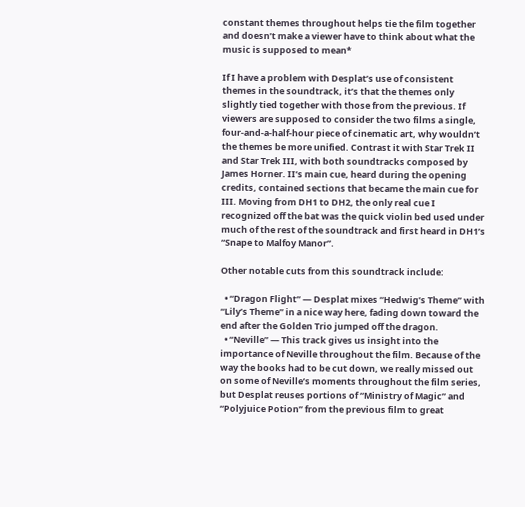constant themes throughout helps tie the film together and doesn’t make a viewer have to think about what the music is supposed to mean*

If I have a problem with Desplat’s use of consistent themes in the soundtrack, it’s that the themes only slightly tied together with those from the previous. If viewers are supposed to consider the two films a single, four-and-a-half-hour piece of cinematic art, why wouldn’t the themes be more unified. Contrast it with Star Trek II and Star Trek III, with both soundtracks composed by James Horner. II’s main cue, heard during the opening credits, contained sections that became the main cue for III. Moving from DH1 to DH2, the only real cue I recognized off the bat was the quick violin bed used under much of the rest of the soundtrack and first heard in DH1’s “Snape to Malfoy Manor”.

Other notable cuts from this soundtrack include:

  • “Dragon Flight” — Desplat mixes “Hedwig’s Theme” with “Lily’s Theme” in a nice way here, fading down toward the end after the Golden Trio jumped off the dragon.
  • “Neville” — This track gives us insight into the importance of Neville throughout the film. Because of the way the books had to be cut down, we really missed out on some of Neville’s moments throughout the film series, but Desplat reuses portions of “Ministry of Magic” and “Polyjuice Potion” from the previous film to great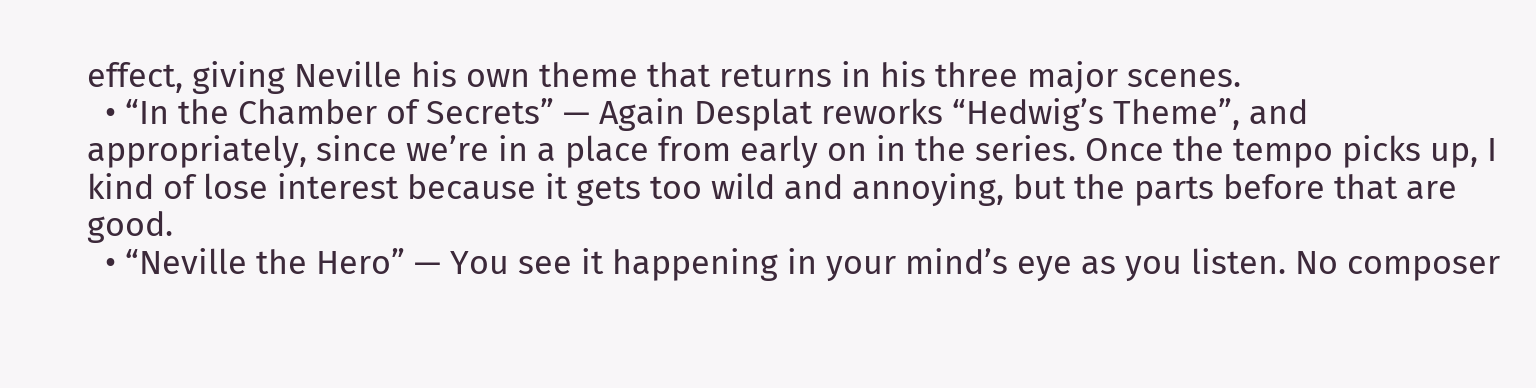effect, giving Neville his own theme that returns in his three major scenes.
  • “In the Chamber of Secrets” — Again Desplat reworks “Hedwig’s Theme”, and appropriately, since we’re in a place from early on in the series. Once the tempo picks up, I kind of lose interest because it gets too wild and annoying, but the parts before that are good.
  • “Neville the Hero” — You see it happening in your mind’s eye as you listen. No composer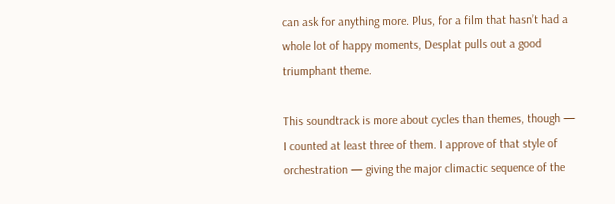can ask for anything more. Plus, for a film that hasn’t had a whole lot of happy moments, Desplat pulls out a good triumphant theme.

This soundtrack is more about cycles than themes, though — I counted at least three of them. I approve of that style of orchestration — giving the major climactic sequence of the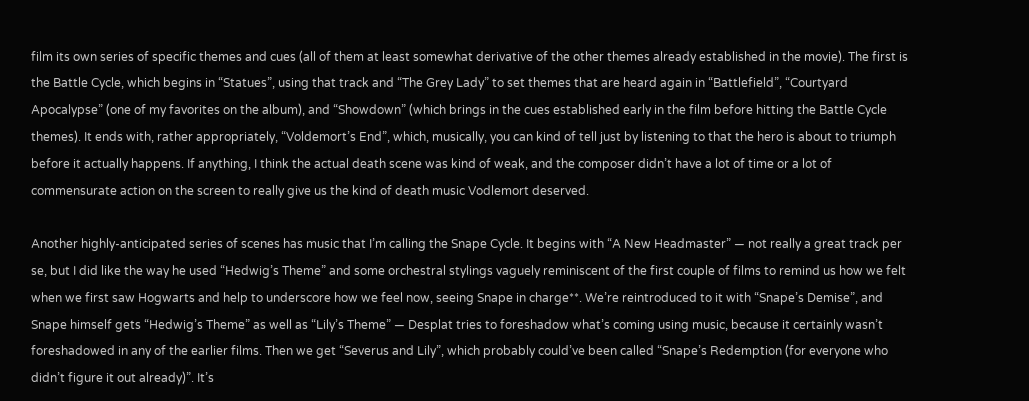film its own series of specific themes and cues (all of them at least somewhat derivative of the other themes already established in the movie). The first is the Battle Cycle, which begins in “Statues”, using that track and “The Grey Lady” to set themes that are heard again in “Battlefield”, “Courtyard Apocalypse” (one of my favorites on the album), and “Showdown” (which brings in the cues established early in the film before hitting the Battle Cycle themes). It ends with, rather appropriately, “Voldemort’s End”, which, musically, you can kind of tell just by listening to that the hero is about to triumph before it actually happens. If anything, I think the actual death scene was kind of weak, and the composer didn’t have a lot of time or a lot of commensurate action on the screen to really give us the kind of death music Vodlemort deserved.

Another highly-anticipated series of scenes has music that I’m calling the Snape Cycle. It begins with “A New Headmaster” — not really a great track per se, but I did like the way he used “Hedwig’s Theme” and some orchestral stylings vaguely reminiscent of the first couple of films to remind us how we felt when we first saw Hogwarts and help to underscore how we feel now, seeing Snape in charge**. We’re reintroduced to it with “Snape’s Demise”, and Snape himself gets “Hedwig’s Theme” as well as “Lily’s Theme” — Desplat tries to foreshadow what’s coming using music, because it certainly wasn’t foreshadowed in any of the earlier films. Then we get “Severus and Lily”, which probably could’ve been called “Snape’s Redemption (for everyone who didn’t figure it out already)”. It’s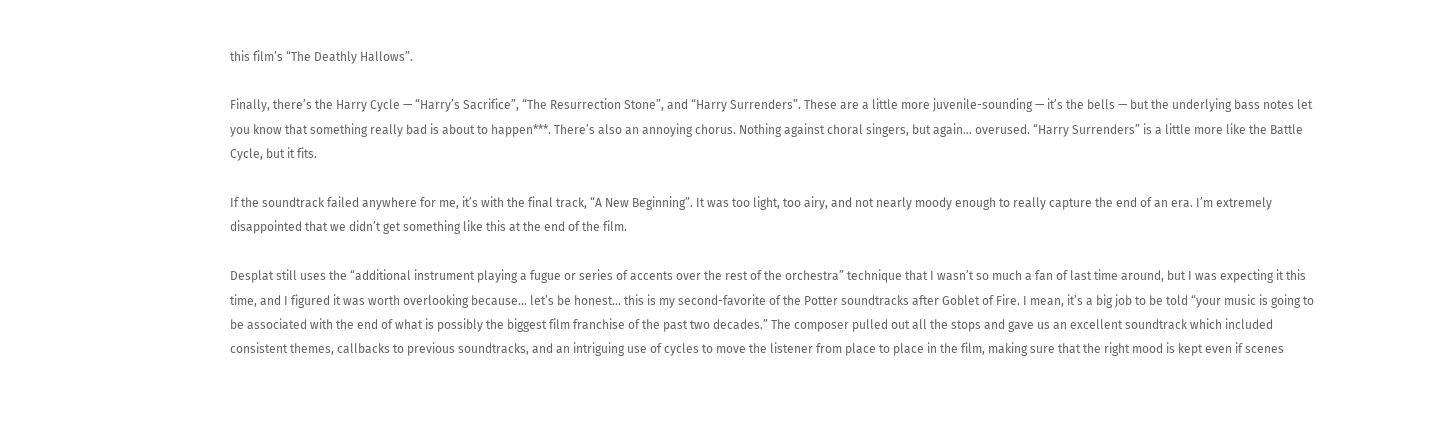this film’s “The Deathly Hallows”.

Finally, there’s the Harry Cycle — “Harry’s Sacrifice”, “The Resurrection Stone”, and “Harry Surrenders”. These are a little more juvenile-sounding — it’s the bells — but the underlying bass notes let you know that something really bad is about to happen***. There’s also an annoying chorus. Nothing against choral singers, but again… overused. “Harry Surrenders” is a little more like the Battle Cycle, but it fits.

If the soundtrack failed anywhere for me, it’s with the final track, “A New Beginning”. It was too light, too airy, and not nearly moody enough to really capture the end of an era. I’m extremely disappointed that we didn’t get something like this at the end of the film.

Desplat still uses the “additional instrument playing a fugue or series of accents over the rest of the orchestra” technique that I wasn’t so much a fan of last time around, but I was expecting it this time, and I figured it was worth overlooking because… let’s be honest… this is my second-favorite of the Potter soundtracks after Goblet of Fire. I mean, it’s a big job to be told “your music is going to be associated with the end of what is possibly the biggest film franchise of the past two decades.” The composer pulled out all the stops and gave us an excellent soundtrack which included consistent themes, callbacks to previous soundtracks, and an intriguing use of cycles to move the listener from place to place in the film, making sure that the right mood is kept even if scenes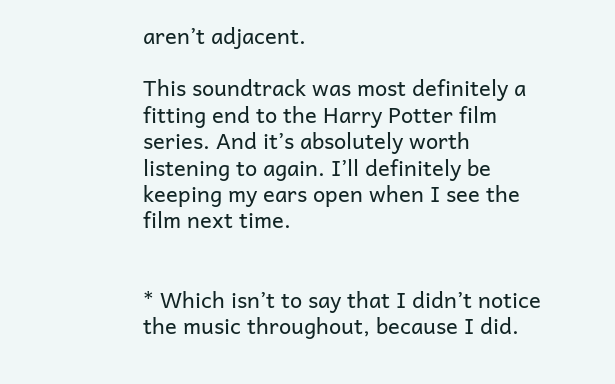aren’t adjacent.

This soundtrack was most definitely a fitting end to the Harry Potter film series. And it’s absolutely worth listening to again. I’ll definitely be keeping my ears open when I see the film next time.


* Which isn’t to say that I didn’t notice the music throughout, because I did.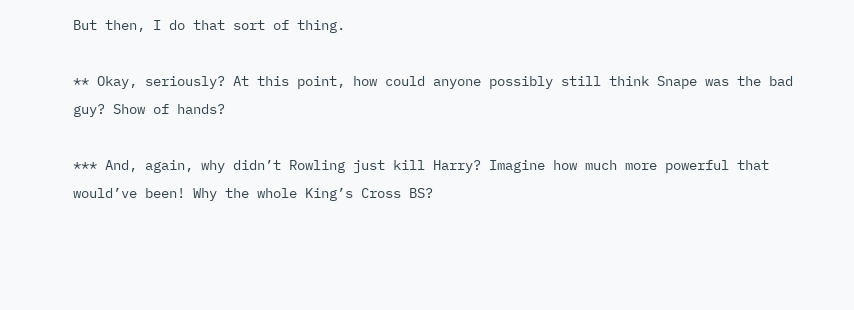But then, I do that sort of thing.

** Okay, seriously? At this point, how could anyone possibly still think Snape was the bad guy? Show of hands?

*** And, again, why didn’t Rowling just kill Harry? Imagine how much more powerful that would’ve been! Why the whole King’s Cross BS?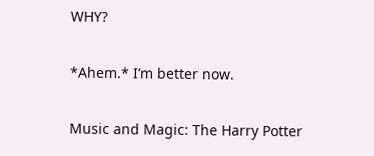WHY?

*Ahem.* I’m better now.

Music and Magic: The Harry Potter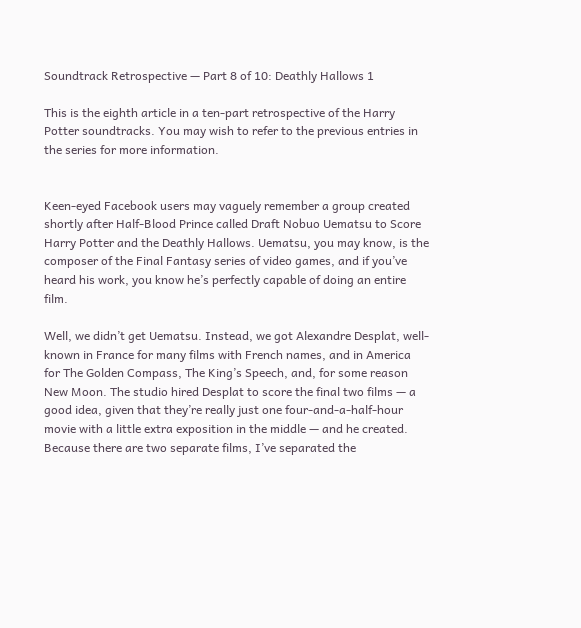Soundtrack Retrospective — Part 8 of 10: Deathly Hallows 1

This is the eighth article in a ten-part retrospective of the Harry Potter soundtracks. You may wish to refer to the previous entries in the series for more information.


Keen-eyed Facebook users may vaguely remember a group created shortly after Half-Blood Prince called Draft Nobuo Uematsu to Score Harry Potter and the Deathly Hallows. Uematsu, you may know, is the composer of the Final Fantasy series of video games, and if you’ve heard his work, you know he’s perfectly capable of doing an entire film.

Well, we didn’t get Uematsu. Instead, we got Alexandre Desplat, well-known in France for many films with French names, and in America for The Golden Compass, The King’s Speech, and, for some reason New Moon. The studio hired Desplat to score the final two films — a good idea, given that they’re really just one four-and-a-half-hour movie with a little extra exposition in the middle — and he created. Because there are two separate films, I’ve separated the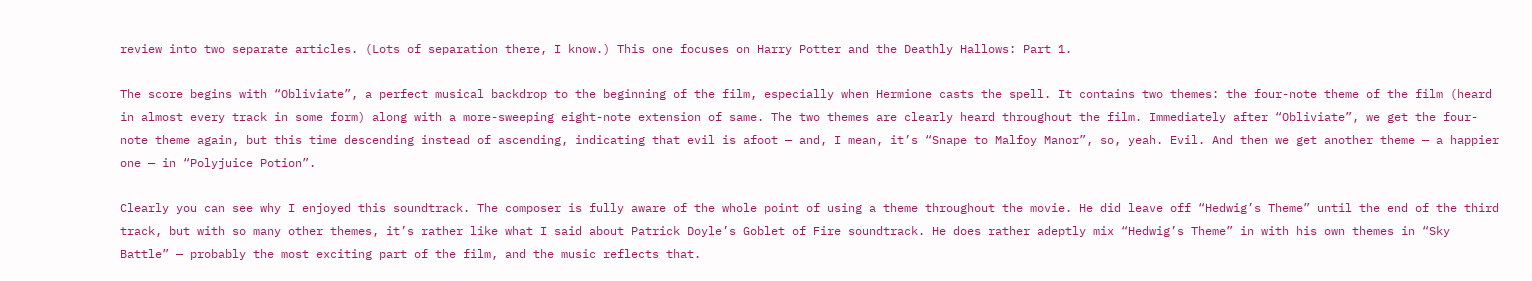review into two separate articles. (Lots of separation there, I know.) This one focuses on Harry Potter and the Deathly Hallows: Part 1.

The score begins with “Obliviate”, a perfect musical backdrop to the beginning of the film, especially when Hermione casts the spell. It contains two themes: the four-note theme of the film (heard in almost every track in some form) along with a more-sweeping eight-note extension of same. The two themes are clearly heard throughout the film. Immediately after “Obliviate”, we get the four-note theme again, but this time descending instead of ascending, indicating that evil is afoot — and, I mean, it’s “Snape to Malfoy Manor”, so, yeah. Evil. And then we get another theme — a happier one — in “Polyjuice Potion”.

Clearly you can see why I enjoyed this soundtrack. The composer is fully aware of the whole point of using a theme throughout the movie. He did leave off “Hedwig’s Theme” until the end of the third track, but with so many other themes, it’s rather like what I said about Patrick Doyle’s Goblet of Fire soundtrack. He does rather adeptly mix “Hedwig’s Theme” in with his own themes in “Sky Battle” — probably the most exciting part of the film, and the music reflects that.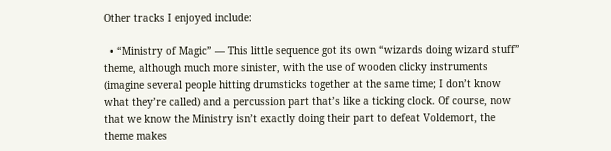Other tracks I enjoyed include:

  • “Ministry of Magic” — This little sequence got its own “wizards doing wizard stuff” theme, although much more sinister, with the use of wooden clicky instruments (imagine several people hitting drumsticks together at the same time; I don’t know what they’re called) and a percussion part that’s like a ticking clock. Of course, now that we know the Ministry isn’t exactly doing their part to defeat Voldemort, the theme makes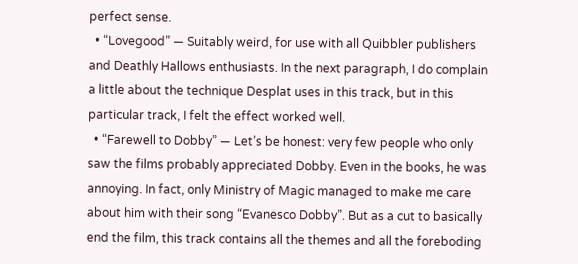perfect sense.
  • “Lovegood” — Suitably weird, for use with all Quibbler publishers and Deathly Hallows enthusiasts. In the next paragraph, I do complain a little about the technique Desplat uses in this track, but in this particular track, I felt the effect worked well.
  • “Farewell to Dobby” — Let’s be honest: very few people who only saw the films probably appreciated Dobby. Even in the books, he was annoying. In fact, only Ministry of Magic managed to make me care about him with their song “Evanesco Dobby”. But as a cut to basically end the film, this track contains all the themes and all the foreboding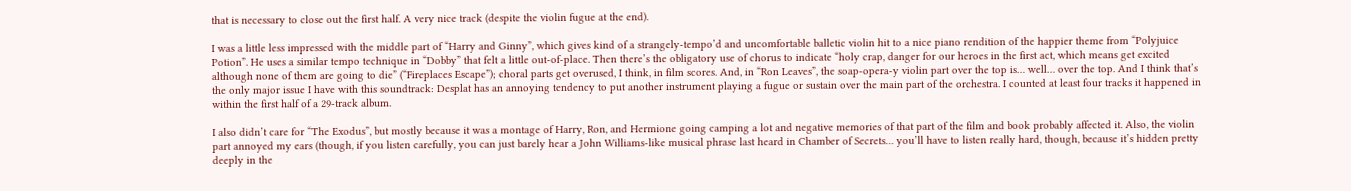that is necessary to close out the first half. A very nice track (despite the violin fugue at the end).

I was a little less impressed with the middle part of “Harry and Ginny”, which gives kind of a strangely-tempo’d and uncomfortable balletic violin hit to a nice piano rendition of the happier theme from “Polyjuice Potion”. He uses a similar tempo technique in “Dobby” that felt a little out-of-place. Then there’s the obligatory use of chorus to indicate “holy crap, danger for our heroes in the first act, which means get excited although none of them are going to die” (“Fireplaces Escape”); choral parts get overused, I think, in film scores. And, in “Ron Leaves”, the soap-opera-y violin part over the top is… well… over the top. And I think that’s the only major issue I have with this soundtrack: Desplat has an annoying tendency to put another instrument playing a fugue or sustain over the main part of the orchestra. I counted at least four tracks it happened in within the first half of a 29-track album.

I also didn’t care for “The Exodus”, but mostly because it was a montage of Harry, Ron, and Hermione going camping a lot and negative memories of that part of the film and book probably affected it. Also, the violin part annoyed my ears (though, if you listen carefully, you can just barely hear a John Williams-like musical phrase last heard in Chamber of Secrets… you’ll have to listen really hard, though, because it’s hidden pretty deeply in the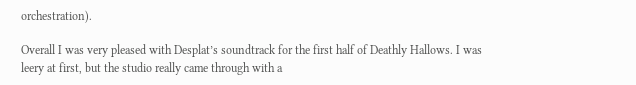orchestration).

Overall I was very pleased with Desplat’s soundtrack for the first half of Deathly Hallows. I was leery at first, but the studio really came through with a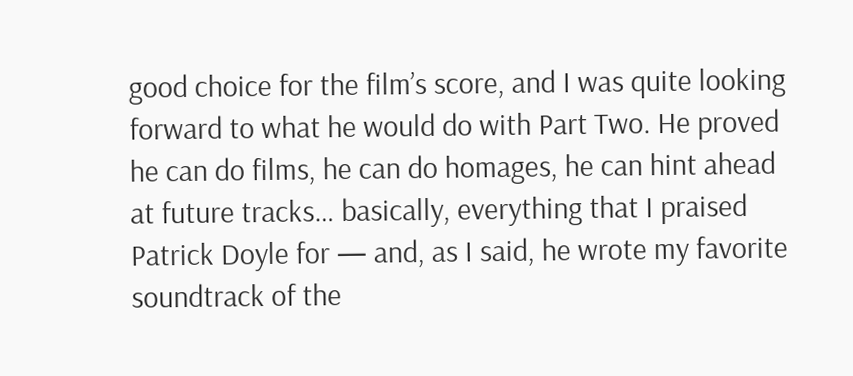good choice for the film’s score, and I was quite looking forward to what he would do with Part Two. He proved he can do films, he can do homages, he can hint ahead at future tracks… basically, everything that I praised Patrick Doyle for — and, as I said, he wrote my favorite soundtrack of the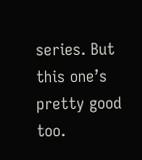series. But this one’s pretty good too.